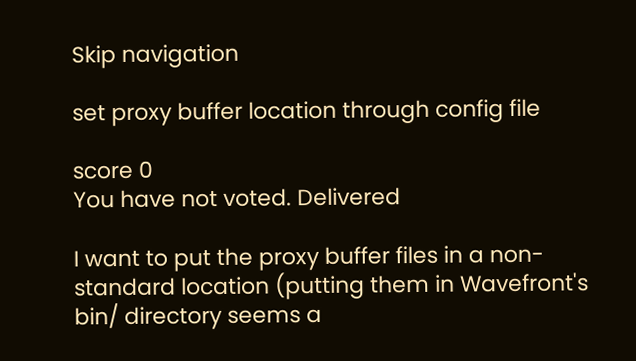Skip navigation

set proxy buffer location through config file

score 0
You have not voted. Delivered

I want to put the proxy buffer files in a non-standard location (putting them in Wavefront's bin/ directory seems a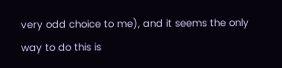very odd choice to me), and it seems the only way to do this is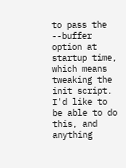to pass the --buffer option at startup time, which means tweaking the init script. I'd like to be able to do this, and anything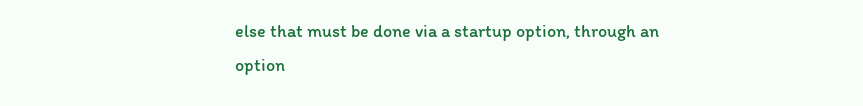else that must be done via a startup option, through an option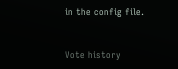in the config file.


Vote history